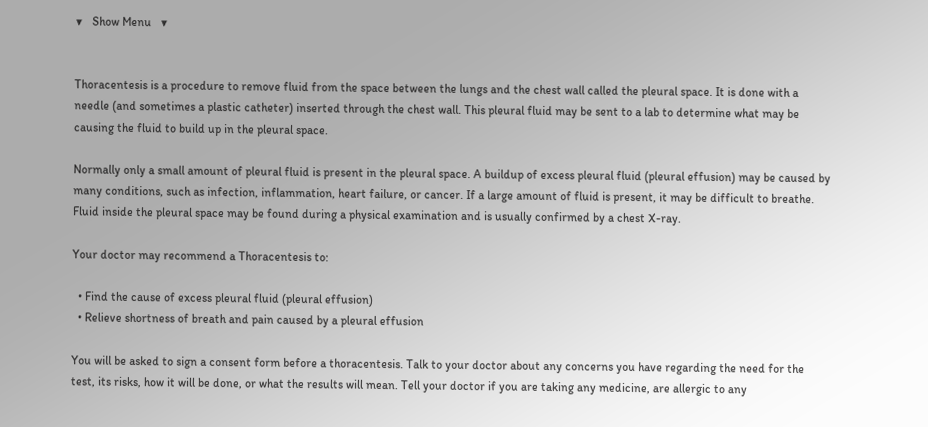▼   Show Menu   ▼


Thoracentesis is a procedure to remove fluid from the space between the lungs and the chest wall called the pleural space. It is done with a needle (and sometimes a plastic catheter) inserted through the chest wall. This pleural fluid may be sent to a lab to determine what may be causing the fluid to build up in the pleural space.

Normally only a small amount of pleural fluid is present in the pleural space. A buildup of excess pleural fluid (pleural effusion) may be caused by many conditions, such as infection, inflammation, heart failure, or cancer. If a large amount of fluid is present, it may be difficult to breathe. Fluid inside the pleural space may be found during a physical examination and is usually confirmed by a chest X-ray.

Your doctor may recommend a Thoracentesis to:

  • Find the cause of excess pleural fluid (pleural effusion)
  • Relieve shortness of breath and pain caused by a pleural effusion

You will be asked to sign a consent form before a thoracentesis. Talk to your doctor about any concerns you have regarding the need for the test, its risks, how it will be done, or what the results will mean. Tell your doctor if you are taking any medicine, are allergic to any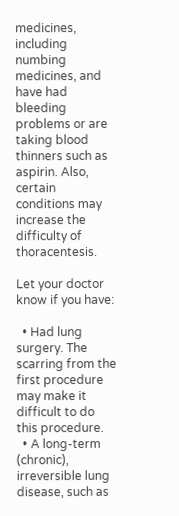medicines, including numbing medicines, and have had bleeding problems or are taking blood thinners such as aspirin. Also, certain conditions may increase the difficulty of thoracentesis.

Let your doctor know if you have:

  • Had lung surgery. The scarring from the first procedure may make it difficult to do this procedure.
  • A long-term (chronic), irreversible lung disease, such as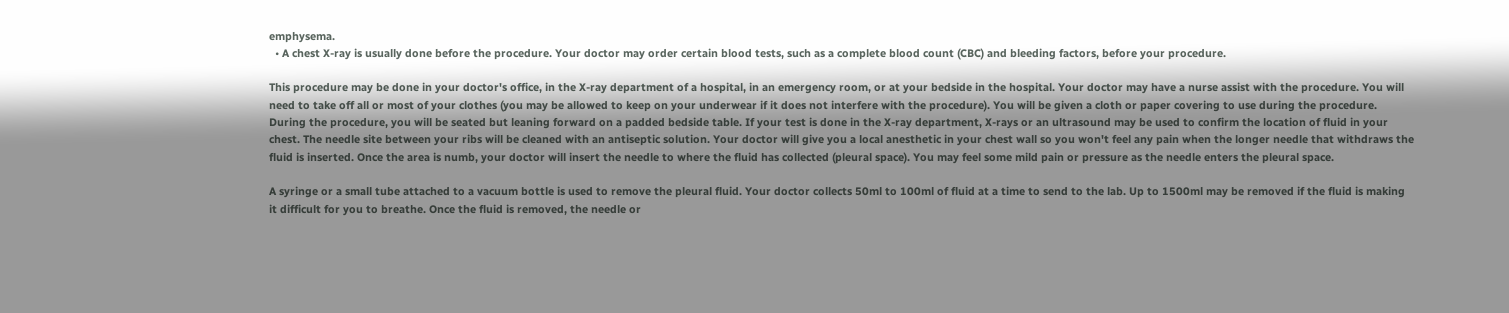emphysema.
  • A chest X-ray is usually done before the procedure. Your doctor may order certain blood tests, such as a complete blood count (CBC) and bleeding factors, before your procedure.

This procedure may be done in your doctor's office, in the X-ray department of a hospital, in an emergency room, or at your bedside in the hospital. Your doctor may have a nurse assist with the procedure. You will need to take off all or most of your clothes (you may be allowed to keep on your underwear if it does not interfere with the procedure). You will be given a cloth or paper covering to use during the procedure. During the procedure, you will be seated but leaning forward on a padded bedside table. If your test is done in the X-ray department, X-rays or an ultrasound may be used to confirm the location of fluid in your chest. The needle site between your ribs will be cleaned with an antiseptic solution. Your doctor will give you a local anesthetic in your chest wall so you won't feel any pain when the longer needle that withdraws the fluid is inserted. Once the area is numb, your doctor will insert the needle to where the fluid has collected (pleural space). You may feel some mild pain or pressure as the needle enters the pleural space.

A syringe or a small tube attached to a vacuum bottle is used to remove the pleural fluid. Your doctor collects 50ml to 100ml of fluid at a time to send to the lab. Up to 1500ml may be removed if the fluid is making it difficult for you to breathe. Once the fluid is removed, the needle or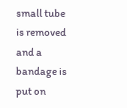small tube is removed and a bandage is put on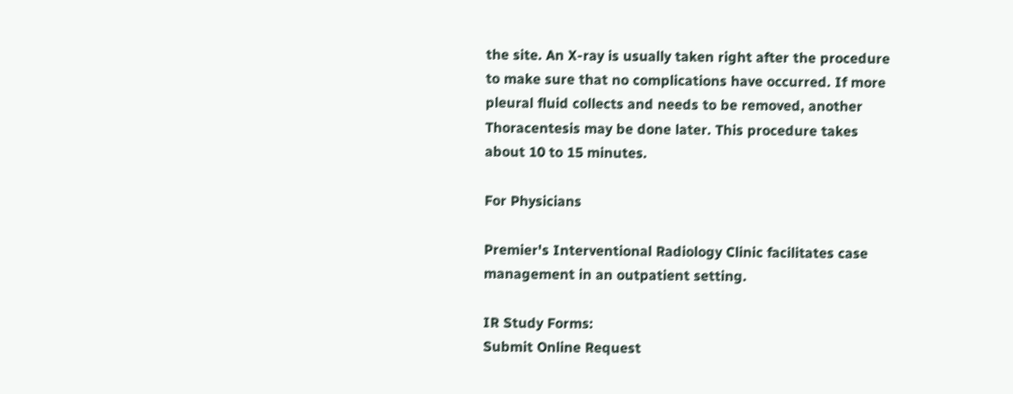the site. An X-ray is usually taken right after the procedure to make sure that no complications have occurred. If more pleural fluid collects and needs to be removed, another Thoracentesis may be done later. This procedure takes about 10 to 15 minutes.

For Physicians

Premier's Interventional Radiology Clinic facilitates case management in an outpatient setting.

IR Study Forms:
Submit Online Request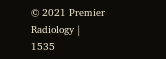© 2021 Premier Radiology |
1535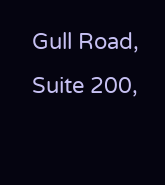Gull Road, Suite 200,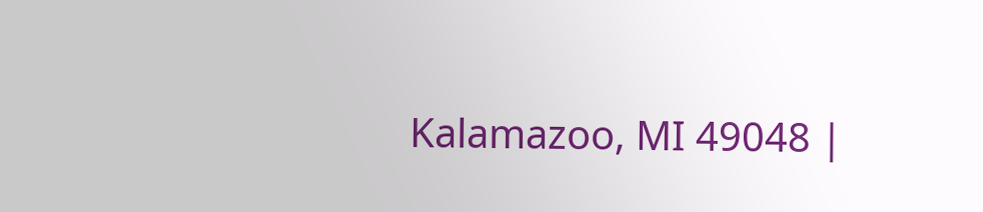Kalamazoo, MI 49048 |